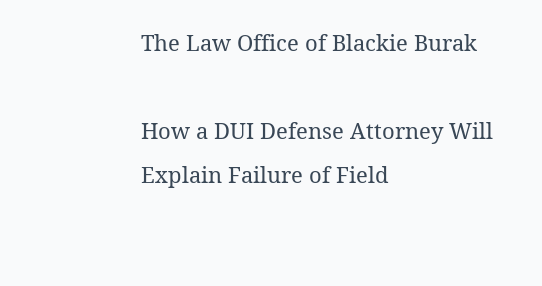The Law Office of Blackie Burak

How a DUI Defense Attorney Will Explain Failure of Field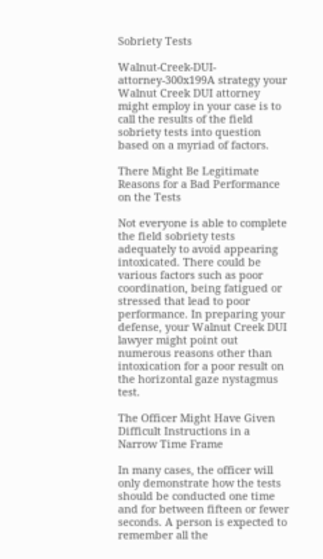Sobriety Tests

Walnut-Creek-DUI-attorney-300x199A strategy your Walnut Creek DUI attorney might employ in your case is to call the results of the field sobriety tests into question based on a myriad of factors.

There Might Be Legitimate Reasons for a Bad Performance on the Tests

Not everyone is able to complete the field sobriety tests adequately to avoid appearing intoxicated. There could be various factors such as poor coordination, being fatigued or stressed that lead to poor performance. In preparing your defense, your Walnut Creek DUI lawyer might point out numerous reasons other than intoxication for a poor result on the horizontal gaze nystagmus test.

The Officer Might Have Given Difficult Instructions in a Narrow Time Frame

In many cases, the officer will only demonstrate how the tests should be conducted one time and for between fifteen or fewer seconds. A person is expected to remember all the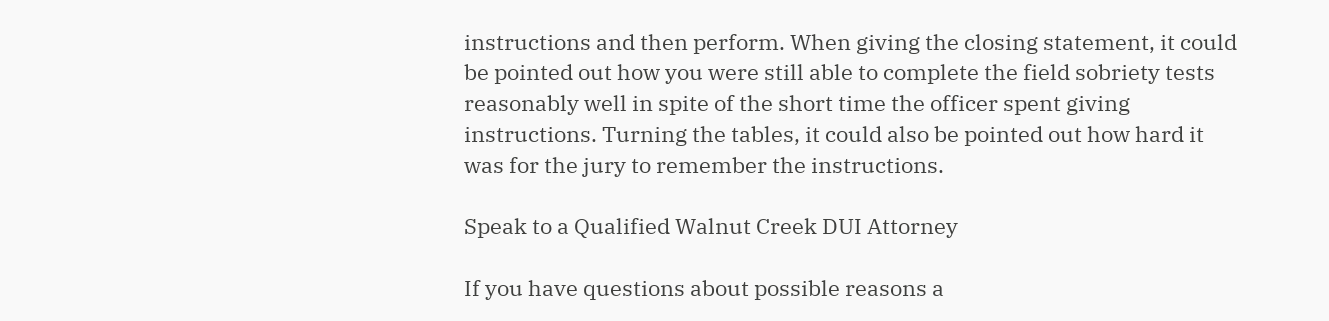instructions and then perform. When giving the closing statement, it could be pointed out how you were still able to complete the field sobriety tests reasonably well in spite of the short time the officer spent giving instructions. Turning the tables, it could also be pointed out how hard it was for the jury to remember the instructions.

Speak to a Qualified Walnut Creek DUI Attorney

If you have questions about possible reasons a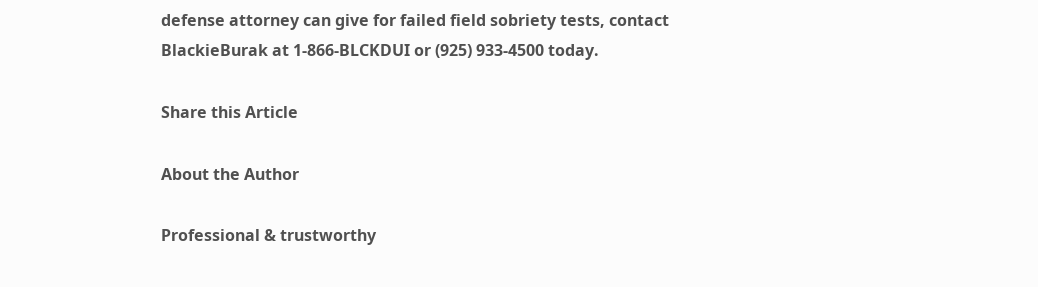defense attorney can give for failed field sobriety tests, contact BlackieBurak at 1-866-BLCKDUI or (925) 933-4500 today.

Share this Article

About the Author

Professional & trustworthy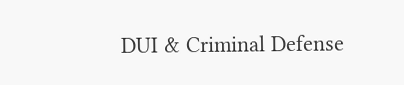DUI & Criminal Defense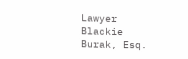Lawyer Blackie Burak, Esq.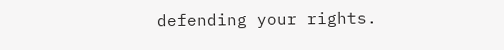defending your rights.